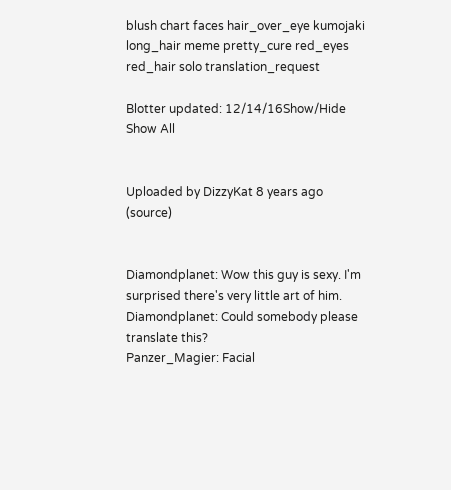blush chart faces hair_over_eye kumojaki long_hair meme pretty_cure red_eyes red_hair solo translation_request

Blotter updated: 12/14/16Show/Hide Show All


Uploaded by DizzyKat 8 years ago (source)


Diamondplanet: Wow this guy is sexy. I'm surprised there's very little art of him.
Diamondplanet: Could somebody please translate this?
Panzer_Magier: Facial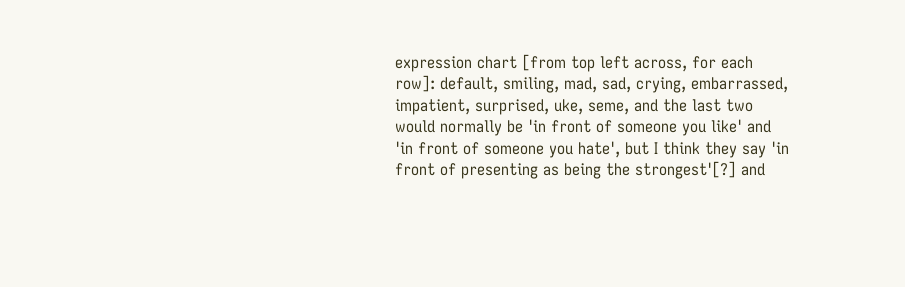expression chart [from top left across, for each row]: default, smiling, mad, sad, crying, embarrassed, impatient, surprised, uke, seme, and the last two would normally be 'in front of someone you like' and 'in front of someone you hate', but I think they say 'in front of presenting as being the strongest'[?] and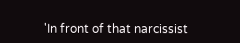'In front of that narcissist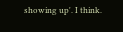showing up'. I think.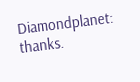Diamondplanet: thanks.